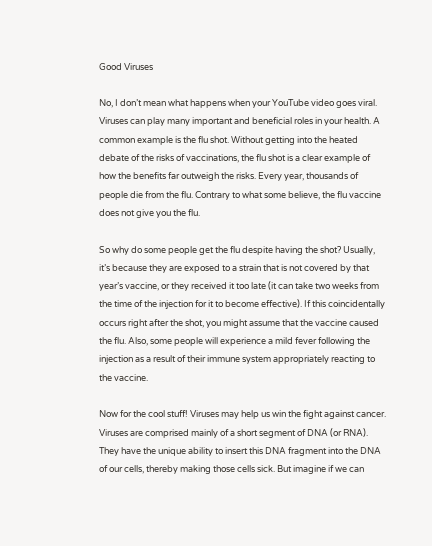Good Viruses

No, I don’t mean what happens when your YouTube video goes viral. Viruses can play many important and beneficial roles in your health. A common example is the flu shot. Without getting into the heated debate of the risks of vaccinations, the flu shot is a clear example of how the benefits far outweigh the risks. Every year, thousands of people die from the flu. Contrary to what some believe, the flu vaccine does not give you the flu.

So why do some people get the flu despite having the shot? Usually, it’s because they are exposed to a strain that is not covered by that year’s vaccine, or they received it too late (it can take two weeks from the time of the injection for it to become effective). If this coincidentally occurs right after the shot, you might assume that the vaccine caused the flu. Also, some people will experience a mild fever following the injection as a result of their immune system appropriately reacting to the vaccine.

Now for the cool stuff! Viruses may help us win the fight against cancer. Viruses are comprised mainly of a short segment of DNA (or RNA). They have the unique ability to insert this DNA fragment into the DNA of our cells, thereby making those cells sick. But imagine if we can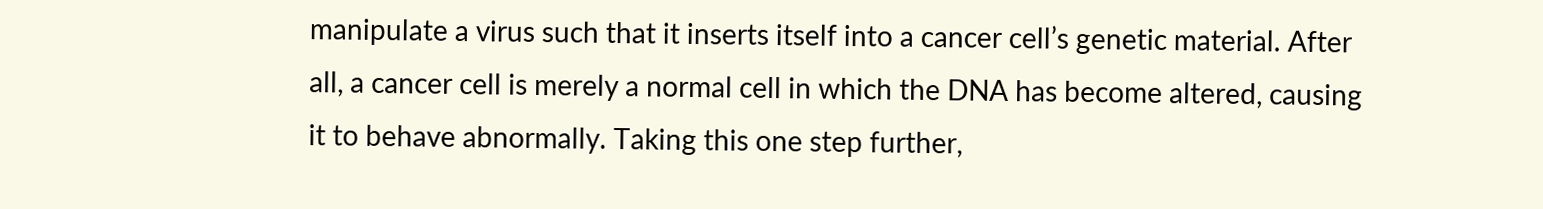manipulate a virus such that it inserts itself into a cancer cell’s genetic material. After all, a cancer cell is merely a normal cell in which the DNA has become altered, causing it to behave abnormally. Taking this one step further,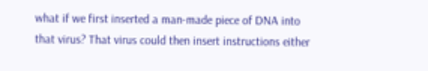what if we first inserted a man-made piece of DNA into that virus? That virus could then insert instructions either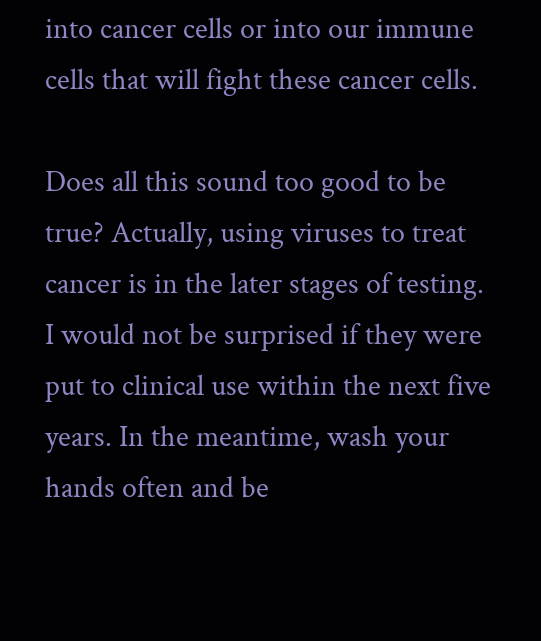into cancer cells or into our immune cells that will fight these cancer cells.

Does all this sound too good to be true? Actually, using viruses to treat cancer is in the later stages of testing. I would not be surprised if they were put to clinical use within the next five years. In the meantime, wash your hands often and be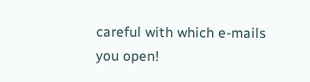careful with which e-mails you open!